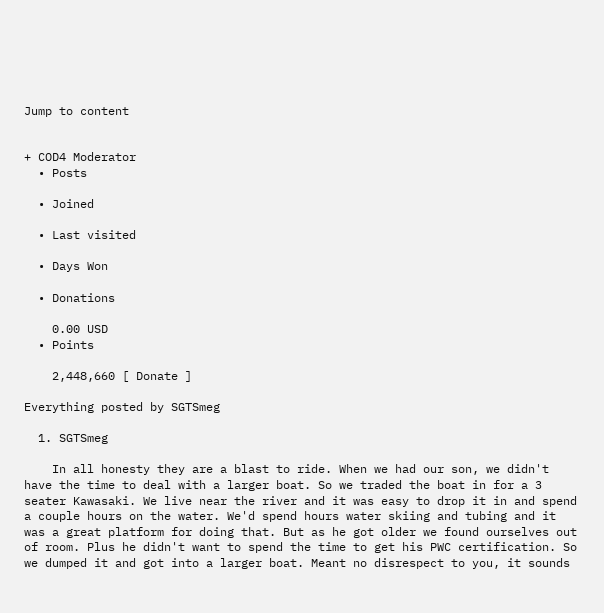Jump to content


+ COD4 Moderator
  • Posts

  • Joined

  • Last visited

  • Days Won

  • Donations

    0.00 USD
  • Points

    2,448,660 [ Donate ]

Everything posted by SGTSmeg

  1. SGTSmeg

    In all honesty they are a blast to ride. When we had our son, we didn't have the time to deal with a larger boat. So we traded the boat in for a 3 seater Kawasaki. We live near the river and it was easy to drop it in and spend a couple hours on the water. We'd spend hours water skiing and tubing and it was a great platform for doing that. But as he got older we found ourselves out of room. Plus he didn't want to spend the time to get his PWC certification. So we dumped it and got into a larger boat. Meant no disrespect to you, it sounds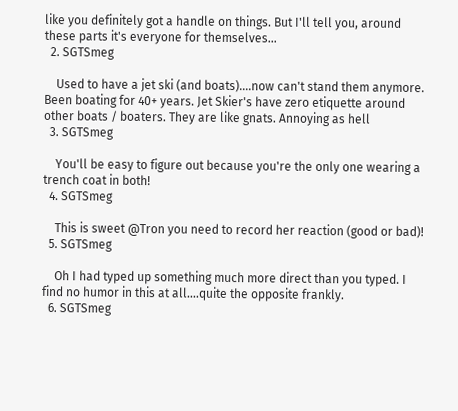like you definitely got a handle on things. But I'll tell you, around these parts it's everyone for themselves...
  2. SGTSmeg

    Used to have a jet ski (and boats)....now can't stand them anymore. Been boating for 40+ years. Jet Skier's have zero etiquette around other boats / boaters. They are like gnats. Annoying as hell
  3. SGTSmeg

    You'll be easy to figure out because you're the only one wearing a trench coat in both!
  4. SGTSmeg

    This is sweet @Tron you need to record her reaction (good or bad)!
  5. SGTSmeg

    Oh I had typed up something much more direct than you typed. I find no humor in this at all....quite the opposite frankly.
  6. SGTSmeg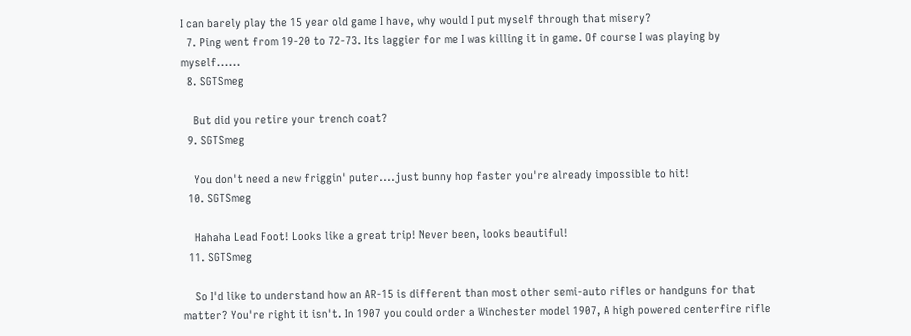I can barely play the 15 year old game I have, why would I put myself through that misery?
  7. Ping went from 19-20 to 72-73. Its laggier for me I was killing it in game. Of course I was playing by myself......
  8. SGTSmeg

    But did you retire your trench coat?
  9. SGTSmeg

    You don't need a new friggin' puter....just bunny hop faster you're already impossible to hit!
  10. SGTSmeg

    Hahaha Lead Foot! Looks like a great trip! Never been, looks beautiful!
  11. SGTSmeg

    So I'd like to understand how an AR-15 is different than most other semi-auto rifles or handguns for that matter? You're right it isn't. In 1907 you could order a Winchester model 1907, A high powered centerfire rifle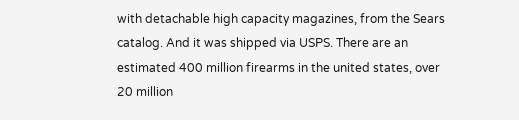with detachable high capacity magazines, from the Sears catalog. And it was shipped via USPS. There are an estimated 400 million firearms in the united states, over 20 million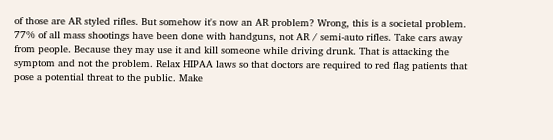of those are AR styled rifles. But somehow it's now an AR problem? Wrong, this is a societal problem. 77% of all mass shootings have been done with handguns, not AR / semi-auto rifles. Take cars away from people. Because they may use it and kill someone while driving drunk. That is attacking the symptom and not the problem. Relax HIPAA laws so that doctors are required to red flag patients that pose a potential threat to the public. Make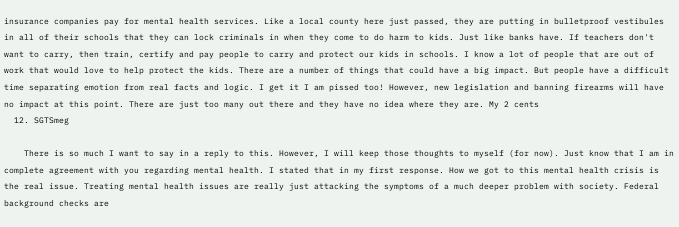insurance companies pay for mental health services. Like a local county here just passed, they are putting in bulletproof vestibules in all of their schools that they can lock criminals in when they come to do harm to kids. Just like banks have. If teachers don't want to carry, then train, certify and pay people to carry and protect our kids in schools. I know a lot of people that are out of work that would love to help protect the kids. There are a number of things that could have a big impact. But people have a difficult time separating emotion from real facts and logic. I get it I am pissed too! However, new legislation and banning firearms will have no impact at this point. There are just too many out there and they have no idea where they are. My 2 cents
  12. SGTSmeg

    There is so much I want to say in a reply to this. However, I will keep those thoughts to myself (for now). Just know that I am in complete agreement with you regarding mental health. I stated that in my first response. How we got to this mental health crisis is the real issue. Treating mental health issues are really just attacking the symptoms of a much deeper problem with society. Federal background checks are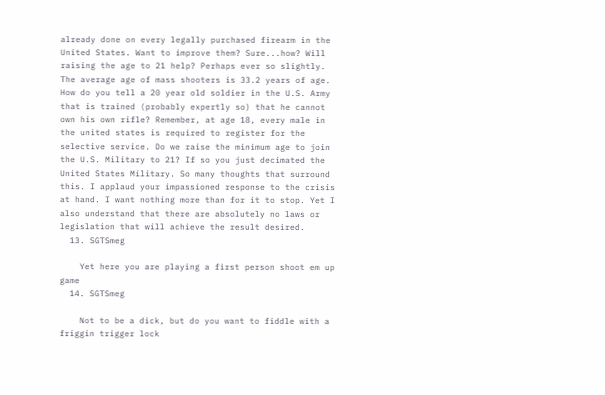already done on every legally purchased firearm in the United States. Want to improve them? Sure...how? Will raising the age to 21 help? Perhaps ever so slightly. The average age of mass shooters is 33.2 years of age. How do you tell a 20 year old soldier in the U.S. Army that is trained (probably expertly so) that he cannot own his own rifle? Remember, at age 18, every male in the united states is required to register for the selective service. Do we raise the minimum age to join the U.S. Military to 21? If so you just decimated the United States Military. So many thoughts that surround this. I applaud your impassioned response to the crisis at hand. I want nothing more than for it to stop. Yet I also understand that there are absolutely no laws or legislation that will achieve the result desired.
  13. SGTSmeg

    Yet here you are playing a first person shoot em up game
  14. SGTSmeg

    Not to be a dick, but do you want to fiddle with a friggin trigger lock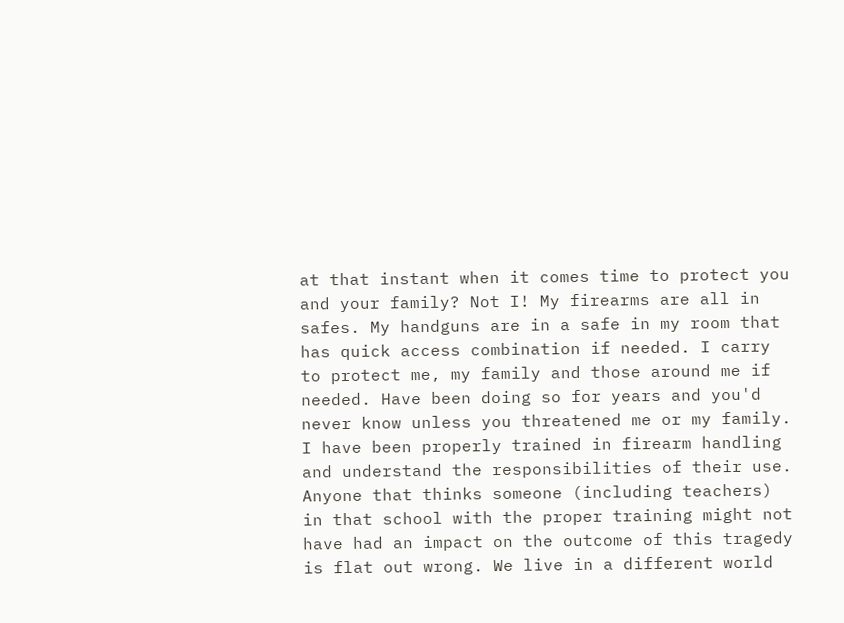at that instant when it comes time to protect you and your family? Not I! My firearms are all in safes. My handguns are in a safe in my room that has quick access combination if needed. I carry to protect me, my family and those around me if needed. Have been doing so for years and you'd never know unless you threatened me or my family. I have been properly trained in firearm handling and understand the responsibilities of their use. Anyone that thinks someone (including teachers) in that school with the proper training might not have had an impact on the outcome of this tragedy is flat out wrong. We live in a different world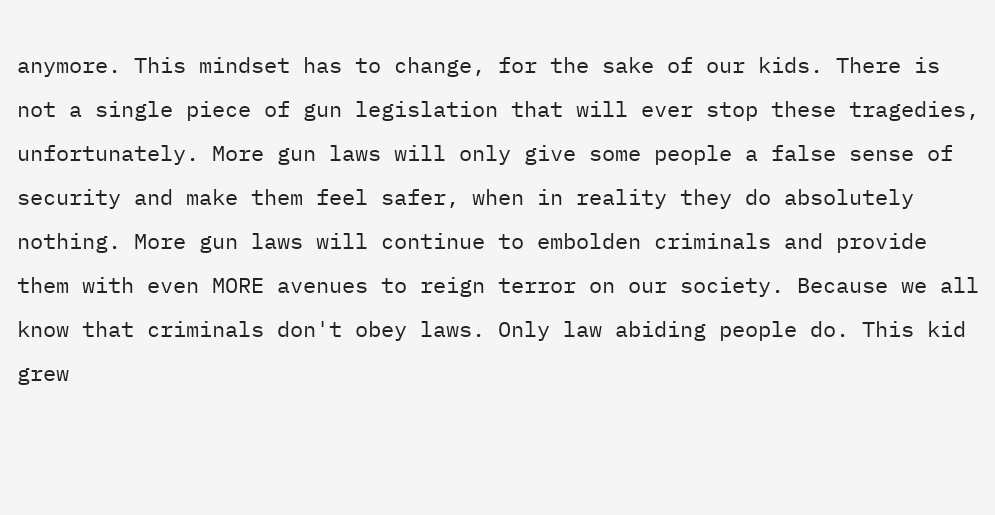anymore. This mindset has to change, for the sake of our kids. There is not a single piece of gun legislation that will ever stop these tragedies, unfortunately. More gun laws will only give some people a false sense of security and make them feel safer, when in reality they do absolutely nothing. More gun laws will continue to embolden criminals and provide them with even MORE avenues to reign terror on our society. Because we all know that criminals don't obey laws. Only law abiding people do. This kid grew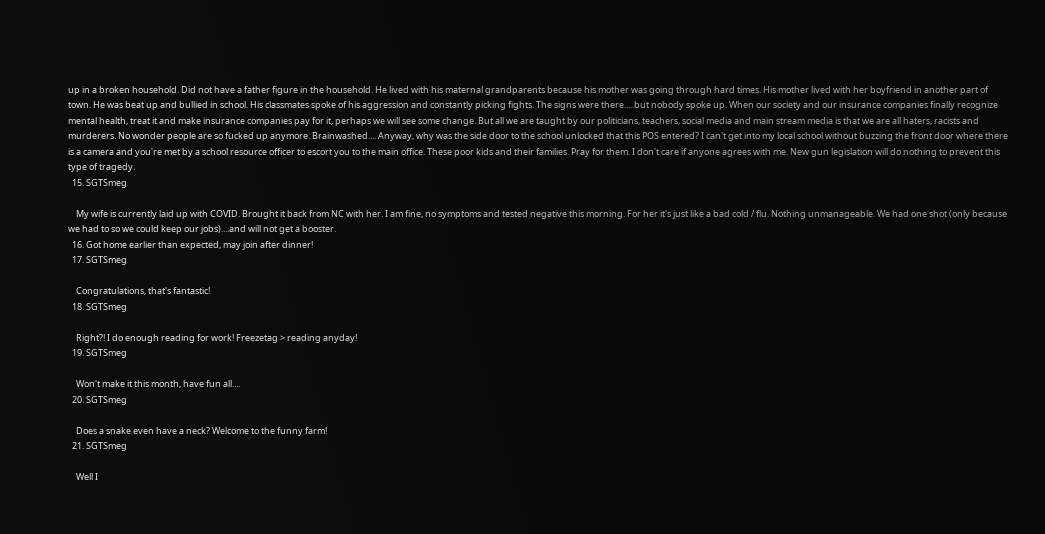up in a broken household. Did not have a father figure in the household. He lived with his maternal grandparents because his mother was going through hard times. His mother lived with her boyfriend in another part of town. He was beat up and bullied in school. His classmates spoke of his aggression and constantly picking fights. The signs were there.....but nobody spoke up. When our society and our insurance companies finally recognize mental health, treat it and make insurance companies pay for it, perhaps we will see some change. But all we are taught by our politicians, teachers, social media and main stream media is that we are all haters, racists and murderers. No wonder people are so fucked up anymore. Brainwashed.... Anyway, why was the side door to the school unlocked that this POS entered? I can't get into my local school without buzzing the front door where there is a camera and you're met by a school resource officer to escort you to the main office. These poor kids and their families. Pray for them. I don't care if anyone agrees with me. New gun legislation will do nothing to prevent this type of tragedy.
  15. SGTSmeg

    My wife is currently laid up with COVID. Brought it back from NC with her. I am fine, no symptoms and tested negative this morning. For her it's just like a bad cold / flu. Nothing unmanageable. We had one shot (only because we had to so we could keep our jobs)....and will not get a booster.
  16. Got home earlier than expected, may join after dinner!
  17. SGTSmeg

    Congratulations, that's fantastic!
  18. SGTSmeg

    Right?! I do enough reading for work! Freezetag > reading anyday!
  19. SGTSmeg

    Won't make it this month, have fun all....
  20. SGTSmeg

    Does a snake even have a neck? Welcome to the funny farm!
  21. SGTSmeg

    Well I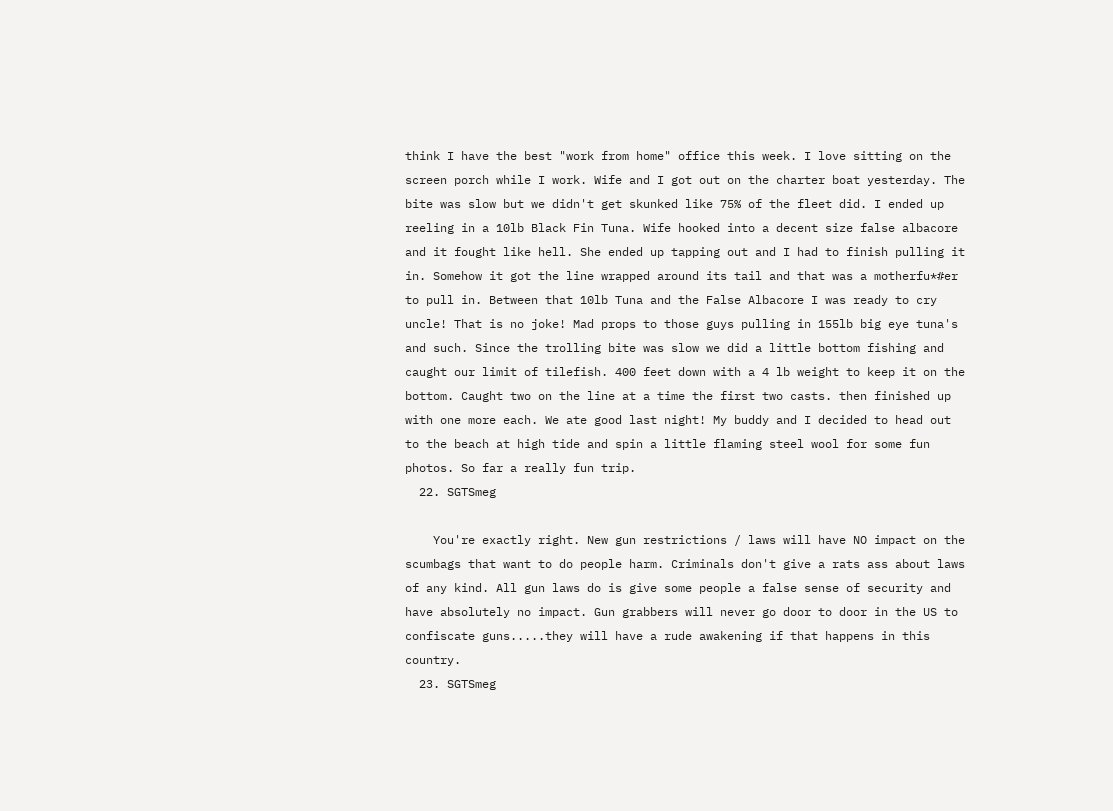think I have the best "work from home" office this week. I love sitting on the screen porch while I work. Wife and I got out on the charter boat yesterday. The bite was slow but we didn't get skunked like 75% of the fleet did. I ended up reeling in a 10lb Black Fin Tuna. Wife hooked into a decent size false albacore and it fought like hell. She ended up tapping out and I had to finish pulling it in. Somehow it got the line wrapped around its tail and that was a motherfu*#er to pull in. Between that 10lb Tuna and the False Albacore I was ready to cry uncle! That is no joke! Mad props to those guys pulling in 155lb big eye tuna's and such. Since the trolling bite was slow we did a little bottom fishing and caught our limit of tilefish. 400 feet down with a 4 lb weight to keep it on the bottom. Caught two on the line at a time the first two casts. then finished up with one more each. We ate good last night! My buddy and I decided to head out to the beach at high tide and spin a little flaming steel wool for some fun photos. So far a really fun trip.
  22. SGTSmeg

    You're exactly right. New gun restrictions / laws will have NO impact on the scumbags that want to do people harm. Criminals don't give a rats ass about laws of any kind. All gun laws do is give some people a false sense of security and have absolutely no impact. Gun grabbers will never go door to door in the US to confiscate guns.....they will have a rude awakening if that happens in this country.
  23. SGTSmeg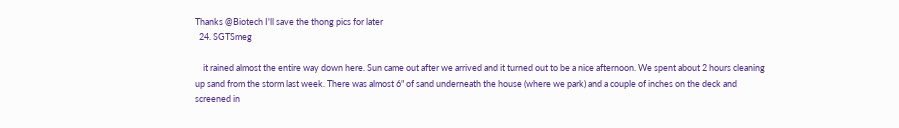Thanks @Biotech I'll save the thong pics for later
  24. SGTSmeg

    it rained almost the entire way down here. Sun came out after we arrived and it turned out to be a nice afternoon. We spent about 2 hours cleaning up sand from the storm last week. There was almost 6" of sand underneath the house (where we park) and a couple of inches on the deck and screened in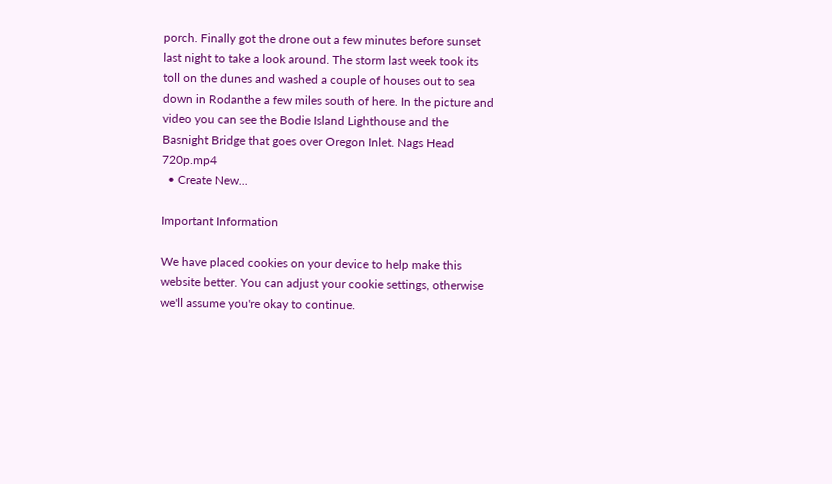porch. Finally got the drone out a few minutes before sunset last night to take a look around. The storm last week took its toll on the dunes and washed a couple of houses out to sea down in Rodanthe a few miles south of here. In the picture and video you can see the Bodie Island Lighthouse and the Basnight Bridge that goes over Oregon Inlet. Nags Head 720p.mp4
  • Create New...

Important Information

We have placed cookies on your device to help make this website better. You can adjust your cookie settings, otherwise we'll assume you're okay to continue.